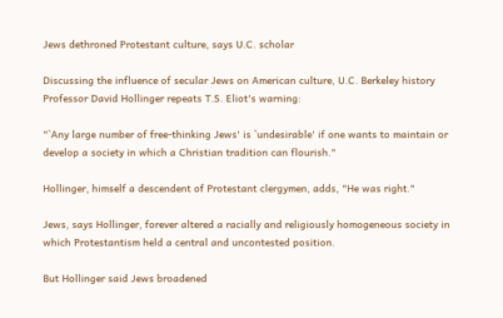Jews dethroned Protestant culture, says U.C. scholar

Discussing the influence of secular Jews on American culture, U.C. Berkeley history Professor David Hollinger repeats T.S. Eliot's warning:

"`Any large number of free-thinking Jews' is `undesirable' if one wants to maintain or develop a society in which a Christian tradition can flourish."

Hollinger, himself a descendent of Protestant clergymen, adds, "He was right."

Jews, says Hollinger, forever altered a racially and religiously homogeneous society in which Protestantism held a central and uncontested position.

But Hollinger said Jews broadened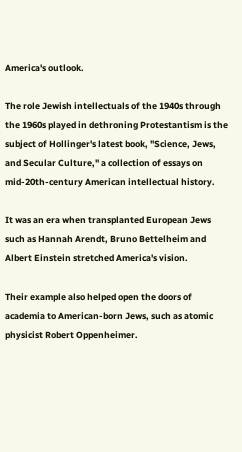America's outlook.

The role Jewish intellectuals of the 1940s through the 1960s played in dethroning Protestantism is the subject of Hollinger's latest book, "Science, Jews, and Secular Culture," a collection of essays on mid-20th-century American intellectual history.

It was an era when transplanted European Jews such as Hannah Arendt, Bruno Bettelheim and Albert Einstein stretched America's vision.

Their example also helped open the doors of academia to American-born Jews, such as atomic physicist Robert Oppenheimer.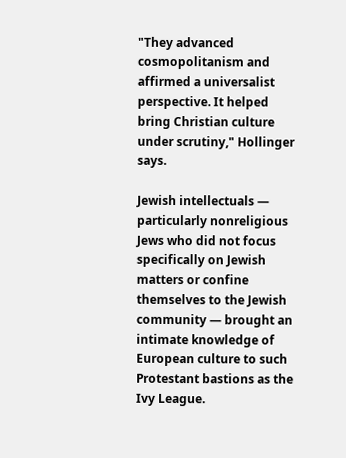"They advanced cosmopolitanism and affirmed a universalist perspective. It helped bring Christian culture under scrutiny," Hollinger says.

Jewish intellectuals — particularly nonreligious Jews who did not focus specifically on Jewish matters or confine themselves to the Jewish community — brought an intimate knowledge of European culture to such Protestant bastions as the Ivy League.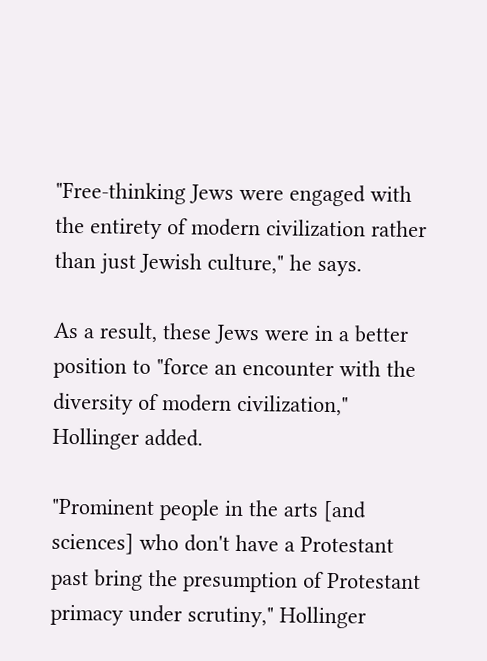"Free-thinking Jews were engaged with the entirety of modern civilization rather than just Jewish culture," he says.

As a result, these Jews were in a better position to "force an encounter with the diversity of modern civilization," Hollinger added.

"Prominent people in the arts [and sciences] who don't have a Protestant past bring the presumption of Protestant primacy under scrutiny," Hollinger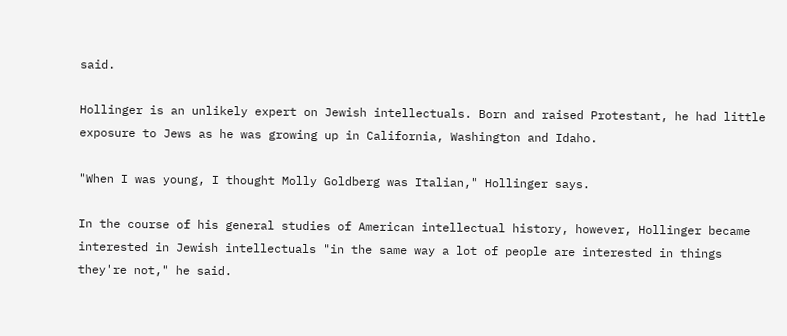said.

Hollinger is an unlikely expert on Jewish intellectuals. Born and raised Protestant, he had little exposure to Jews as he was growing up in California, Washington and Idaho.

"When I was young, I thought Molly Goldberg was Italian," Hollinger says.

In the course of his general studies of American intellectual history, however, Hollinger became interested in Jewish intellectuals "in the same way a lot of people are interested in things they're not," he said.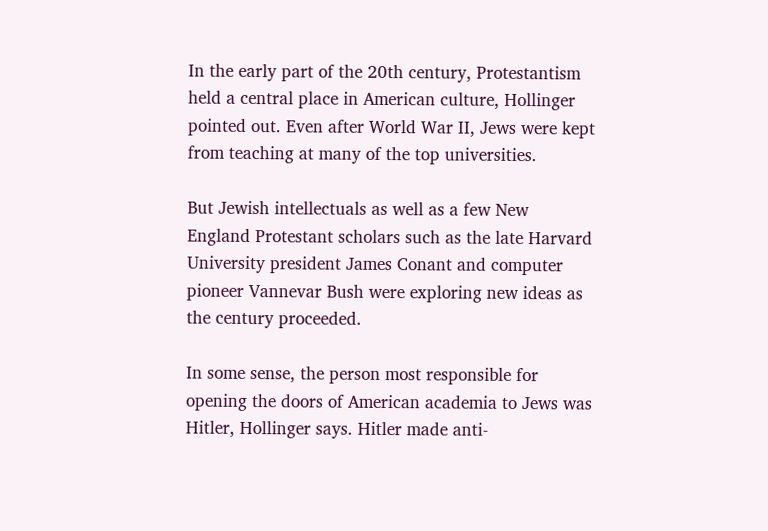In the early part of the 20th century, Protestantism held a central place in American culture, Hollinger pointed out. Even after World War II, Jews were kept from teaching at many of the top universities.

But Jewish intellectuals as well as a few New England Protestant scholars such as the late Harvard University president James Conant and computer pioneer Vannevar Bush were exploring new ideas as the century proceeded.

In some sense, the person most responsible for opening the doors of American academia to Jews was Hitler, Hollinger says. Hitler made anti-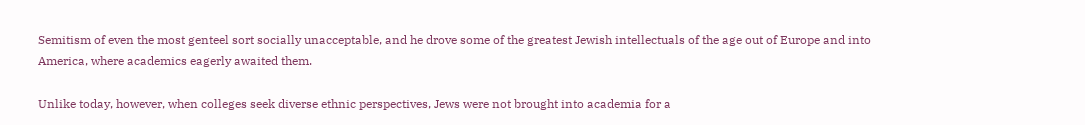Semitism of even the most genteel sort socially unacceptable, and he drove some of the greatest Jewish intellectuals of the age out of Europe and into America, where academics eagerly awaited them.

Unlike today, however, when colleges seek diverse ethnic perspectives, Jews were not brought into academia for a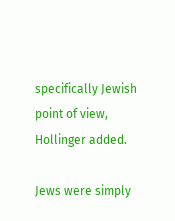specifically Jewish point of view, Hollinger added.

Jews were simply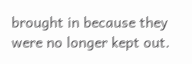brought in because they were no longer kept out.